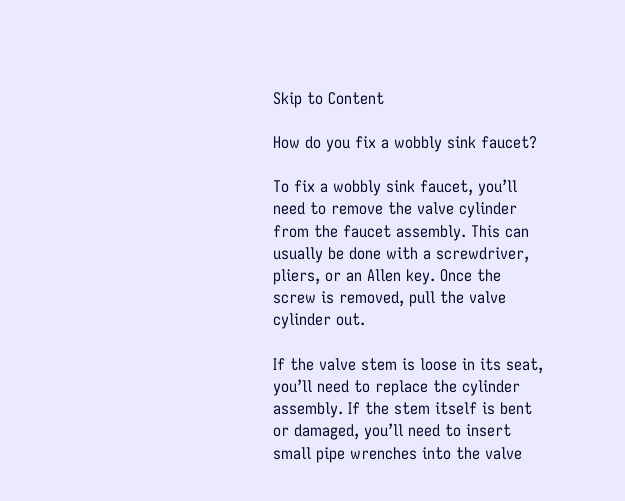Skip to Content

How do you fix a wobbly sink faucet?

To fix a wobbly sink faucet, you’ll need to remove the valve cylinder from the faucet assembly. This can usually be done with a screwdriver, pliers, or an Allen key. Once the screw is removed, pull the valve cylinder out.

If the valve stem is loose in its seat, you’ll need to replace the cylinder assembly. If the stem itself is bent or damaged, you’ll need to insert small pipe wrenches into the valve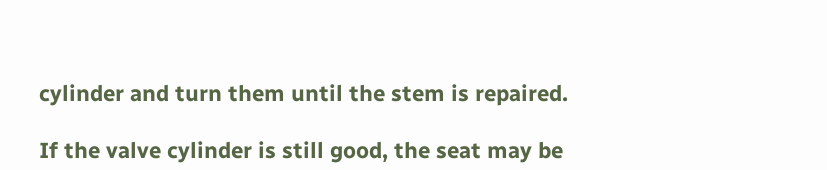cylinder and turn them until the stem is repaired.

If the valve cylinder is still good, the seat may be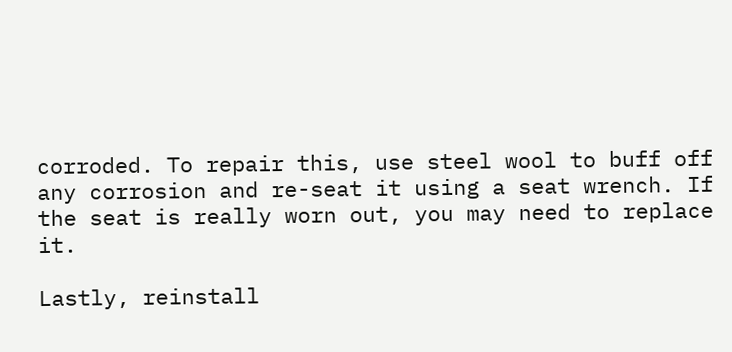corroded. To repair this, use steel wool to buff off any corrosion and re-seat it using a seat wrench. If the seat is really worn out, you may need to replace it.

Lastly, reinstall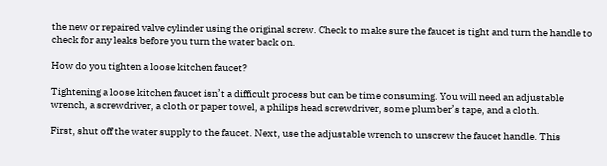the new or repaired valve cylinder using the original screw. Check to make sure the faucet is tight and turn the handle to check for any leaks before you turn the water back on.

How do you tighten a loose kitchen faucet?

Tightening a loose kitchen faucet isn’t a difficult process but can be time consuming. You will need an adjustable wrench, a screwdriver, a cloth or paper towel, a philips head screwdriver, some plumber’s tape, and a cloth.

First, shut off the water supply to the faucet. Next, use the adjustable wrench to unscrew the faucet handle. This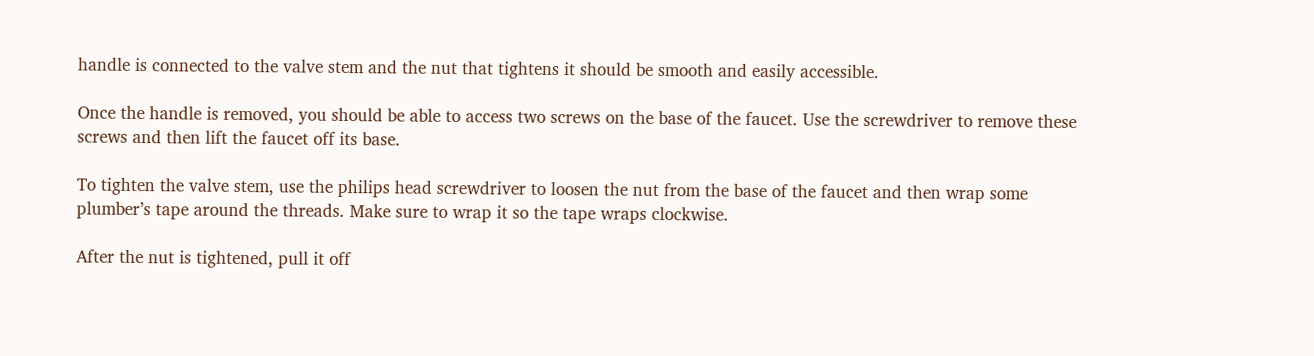handle is connected to the valve stem and the nut that tightens it should be smooth and easily accessible.

Once the handle is removed, you should be able to access two screws on the base of the faucet. Use the screwdriver to remove these screws and then lift the faucet off its base.

To tighten the valve stem, use the philips head screwdriver to loosen the nut from the base of the faucet and then wrap some plumber’s tape around the threads. Make sure to wrap it so the tape wraps clockwise.

After the nut is tightened, pull it off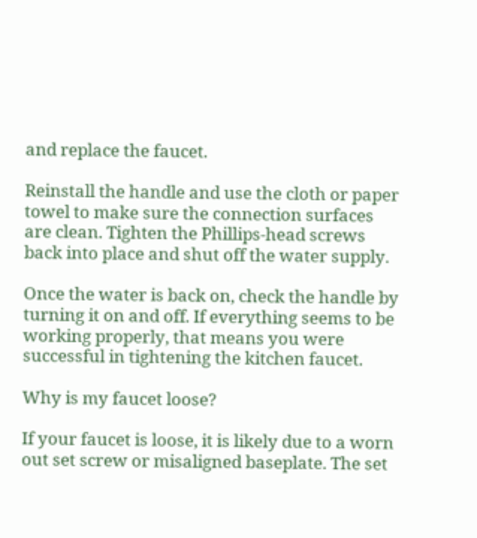and replace the faucet.

Reinstall the handle and use the cloth or paper towel to make sure the connection surfaces are clean. Tighten the Phillips-head screws back into place and shut off the water supply.

Once the water is back on, check the handle by turning it on and off. If everything seems to be working properly, that means you were successful in tightening the kitchen faucet.

Why is my faucet loose?

If your faucet is loose, it is likely due to a worn out set screw or misaligned baseplate. The set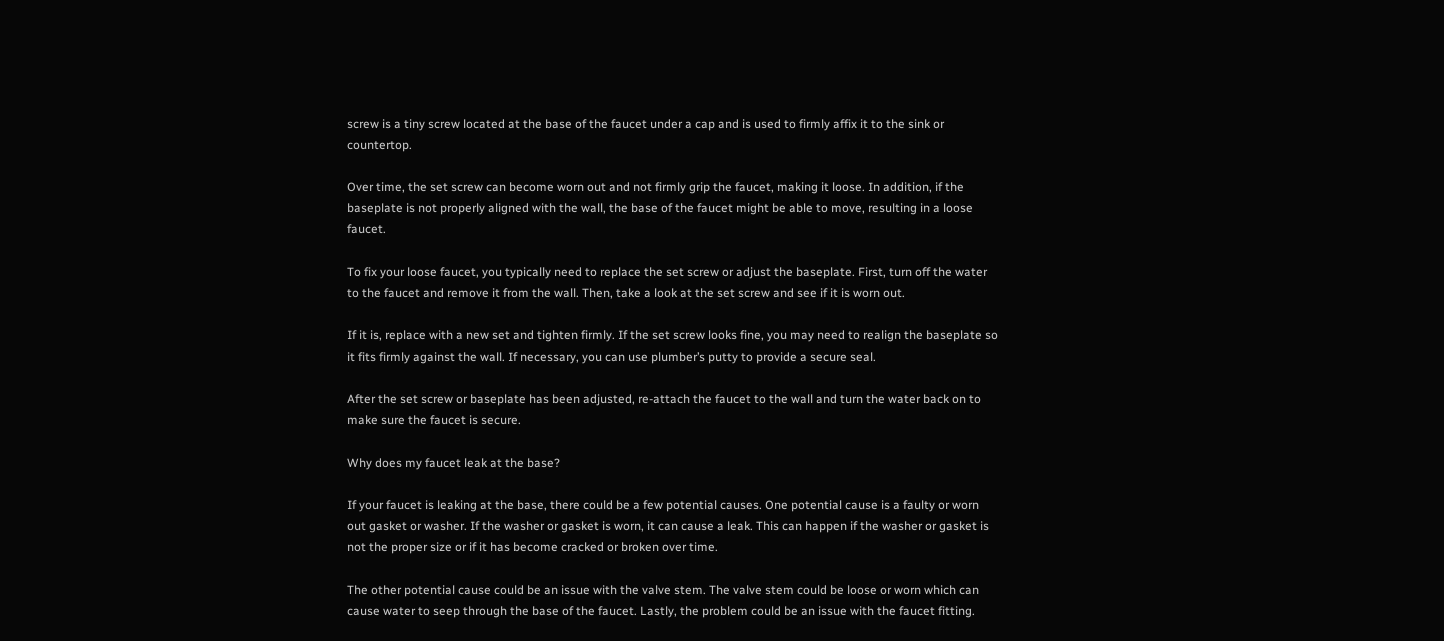screw is a tiny screw located at the base of the faucet under a cap and is used to firmly affix it to the sink or countertop.

Over time, the set screw can become worn out and not firmly grip the faucet, making it loose. In addition, if the baseplate is not properly aligned with the wall, the base of the faucet might be able to move, resulting in a loose faucet.

To fix your loose faucet, you typically need to replace the set screw or adjust the baseplate. First, turn off the water to the faucet and remove it from the wall. Then, take a look at the set screw and see if it is worn out.

If it is, replace with a new set and tighten firmly. If the set screw looks fine, you may need to realign the baseplate so it fits firmly against the wall. If necessary, you can use plumber’s putty to provide a secure seal.

After the set screw or baseplate has been adjusted, re-attach the faucet to the wall and turn the water back on to make sure the faucet is secure.

Why does my faucet leak at the base?

If your faucet is leaking at the base, there could be a few potential causes. One potential cause is a faulty or worn out gasket or washer. If the washer or gasket is worn, it can cause a leak. This can happen if the washer or gasket is not the proper size or if it has become cracked or broken over time.

The other potential cause could be an issue with the valve stem. The valve stem could be loose or worn which can cause water to seep through the base of the faucet. Lastly, the problem could be an issue with the faucet fitting.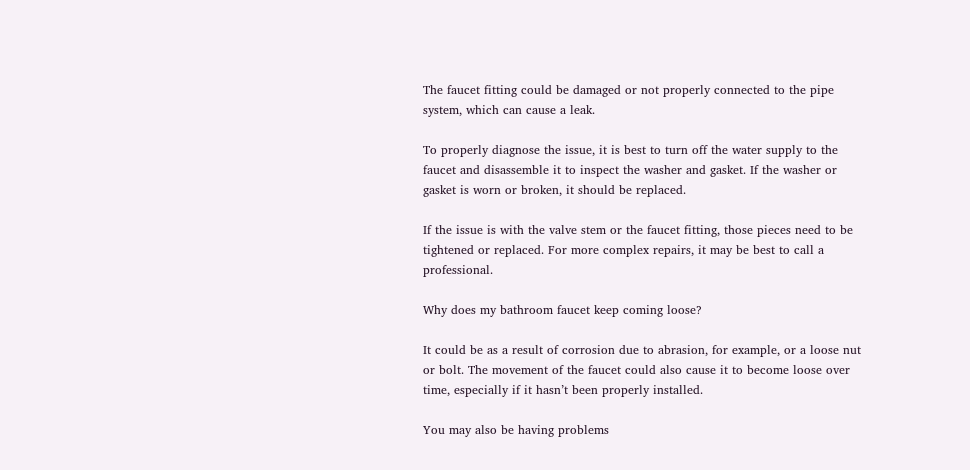The faucet fitting could be damaged or not properly connected to the pipe system, which can cause a leak.

To properly diagnose the issue, it is best to turn off the water supply to the faucet and disassemble it to inspect the washer and gasket. If the washer or gasket is worn or broken, it should be replaced.

If the issue is with the valve stem or the faucet fitting, those pieces need to be tightened or replaced. For more complex repairs, it may be best to call a professional.

Why does my bathroom faucet keep coming loose?

It could be as a result of corrosion due to abrasion, for example, or a loose nut or bolt. The movement of the faucet could also cause it to become loose over time, especially if it hasn’t been properly installed.

You may also be having problems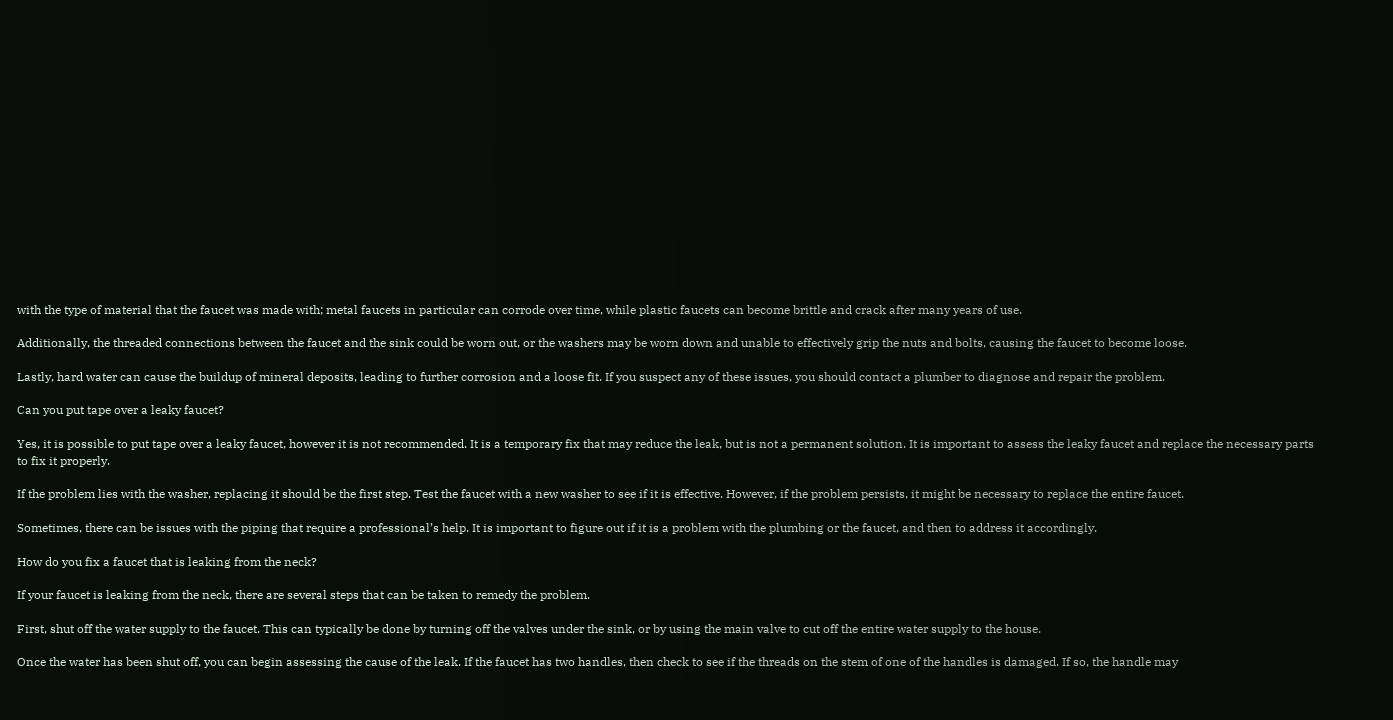with the type of material that the faucet was made with; metal faucets in particular can corrode over time, while plastic faucets can become brittle and crack after many years of use.

Additionally, the threaded connections between the faucet and the sink could be worn out, or the washers may be worn down and unable to effectively grip the nuts and bolts, causing the faucet to become loose.

Lastly, hard water can cause the buildup of mineral deposits, leading to further corrosion and a loose fit. If you suspect any of these issues, you should contact a plumber to diagnose and repair the problem.

Can you put tape over a leaky faucet?

Yes, it is possible to put tape over a leaky faucet, however it is not recommended. It is a temporary fix that may reduce the leak, but is not a permanent solution. It is important to assess the leaky faucet and replace the necessary parts to fix it properly.

If the problem lies with the washer, replacing it should be the first step. Test the faucet with a new washer to see if it is effective. However, if the problem persists, it might be necessary to replace the entire faucet.

Sometimes, there can be issues with the piping that require a professional’s help. It is important to figure out if it is a problem with the plumbing or the faucet, and then to address it accordingly.

How do you fix a faucet that is leaking from the neck?

If your faucet is leaking from the neck, there are several steps that can be taken to remedy the problem.

First, shut off the water supply to the faucet. This can typically be done by turning off the valves under the sink, or by using the main valve to cut off the entire water supply to the house.

Once the water has been shut off, you can begin assessing the cause of the leak. If the faucet has two handles, then check to see if the threads on the stem of one of the handles is damaged. If so, the handle may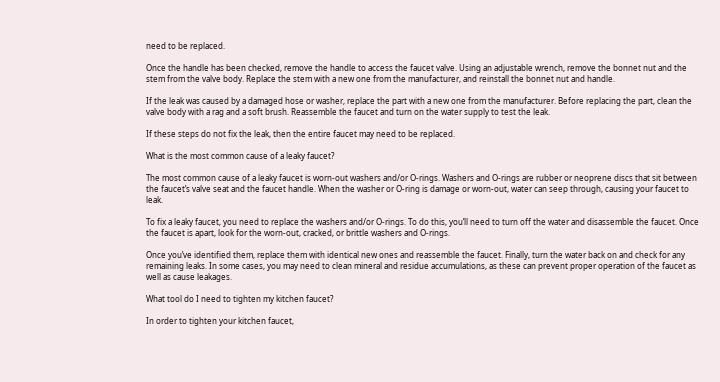need to be replaced.

Once the handle has been checked, remove the handle to access the faucet valve. Using an adjustable wrench, remove the bonnet nut and the stem from the valve body. Replace the stem with a new one from the manufacturer, and reinstall the bonnet nut and handle.

If the leak was caused by a damaged hose or washer, replace the part with a new one from the manufacturer. Before replacing the part, clean the valve body with a rag and a soft brush. Reassemble the faucet and turn on the water supply to test the leak.

If these steps do not fix the leak, then the entire faucet may need to be replaced.

What is the most common cause of a leaky faucet?

The most common cause of a leaky faucet is worn-out washers and/or O-rings. Washers and O-rings are rubber or neoprene discs that sit between the faucet’s valve seat and the faucet handle. When the washer or O-ring is damage or worn-out, water can seep through, causing your faucet to leak.

To fix a leaky faucet, you need to replace the washers and/or O-rings. To do this, you’ll need to turn off the water and disassemble the faucet. Once the faucet is apart, look for the worn-out, cracked, or brittle washers and O-rings.

Once you’ve identified them, replace them with identical new ones and reassemble the faucet. Finally, turn the water back on and check for any remaining leaks. In some cases, you may need to clean mineral and residue accumulations, as these can prevent proper operation of the faucet as well as cause leakages.

What tool do I need to tighten my kitchen faucet?

In order to tighten your kitchen faucet,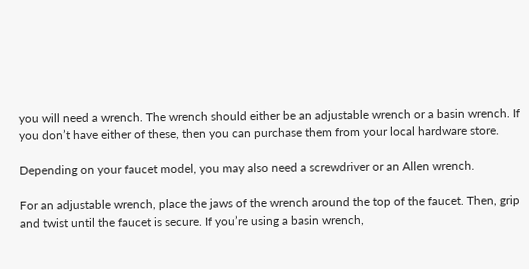you will need a wrench. The wrench should either be an adjustable wrench or a basin wrench. If you don’t have either of these, then you can purchase them from your local hardware store.

Depending on your faucet model, you may also need a screwdriver or an Allen wrench.

For an adjustable wrench, place the jaws of the wrench around the top of the faucet. Then, grip and twist until the faucet is secure. If you’re using a basin wrench,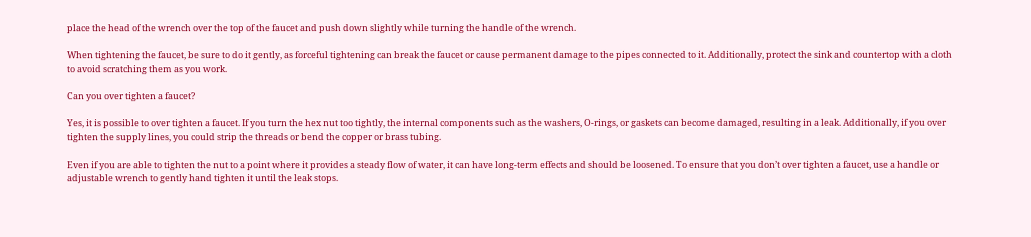place the head of the wrench over the top of the faucet and push down slightly while turning the handle of the wrench.

When tightening the faucet, be sure to do it gently, as forceful tightening can break the faucet or cause permanent damage to the pipes connected to it. Additionally, protect the sink and countertop with a cloth to avoid scratching them as you work.

Can you over tighten a faucet?

Yes, it is possible to over tighten a faucet. If you turn the hex nut too tightly, the internal components such as the washers, O-rings, or gaskets can become damaged, resulting in a leak. Additionally, if you over tighten the supply lines, you could strip the threads or bend the copper or brass tubing.

Even if you are able to tighten the nut to a point where it provides a steady flow of water, it can have long-term effects and should be loosened. To ensure that you don’t over tighten a faucet, use a handle or adjustable wrench to gently hand tighten it until the leak stops.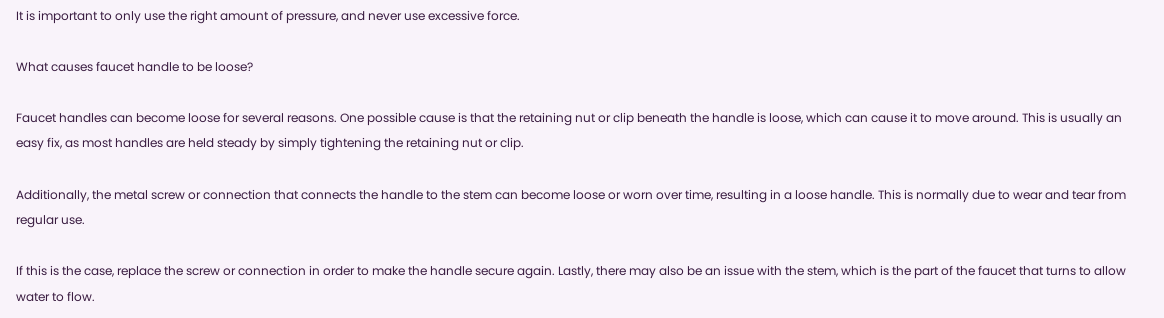It is important to only use the right amount of pressure, and never use excessive force.

What causes faucet handle to be loose?

Faucet handles can become loose for several reasons. One possible cause is that the retaining nut or clip beneath the handle is loose, which can cause it to move around. This is usually an easy fix, as most handles are held steady by simply tightening the retaining nut or clip.

Additionally, the metal screw or connection that connects the handle to the stem can become loose or worn over time, resulting in a loose handle. This is normally due to wear and tear from regular use.

If this is the case, replace the screw or connection in order to make the handle secure again. Lastly, there may also be an issue with the stem, which is the part of the faucet that turns to allow water to flow.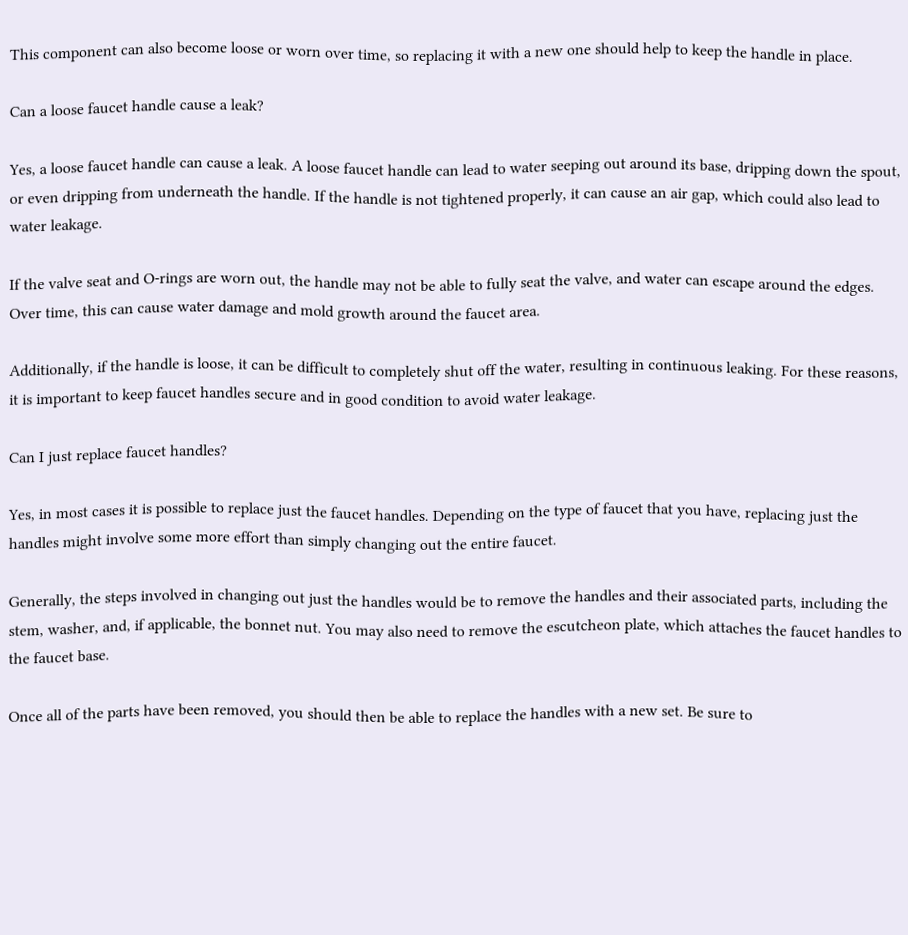This component can also become loose or worn over time, so replacing it with a new one should help to keep the handle in place.

Can a loose faucet handle cause a leak?

Yes, a loose faucet handle can cause a leak. A loose faucet handle can lead to water seeping out around its base, dripping down the spout, or even dripping from underneath the handle. If the handle is not tightened properly, it can cause an air gap, which could also lead to water leakage.

If the valve seat and O-rings are worn out, the handle may not be able to fully seat the valve, and water can escape around the edges. Over time, this can cause water damage and mold growth around the faucet area.

Additionally, if the handle is loose, it can be difficult to completely shut off the water, resulting in continuous leaking. For these reasons, it is important to keep faucet handles secure and in good condition to avoid water leakage.

Can I just replace faucet handles?

Yes, in most cases it is possible to replace just the faucet handles. Depending on the type of faucet that you have, replacing just the handles might involve some more effort than simply changing out the entire faucet.

Generally, the steps involved in changing out just the handles would be to remove the handles and their associated parts, including the stem, washer, and, if applicable, the bonnet nut. You may also need to remove the escutcheon plate, which attaches the faucet handles to the faucet base.

Once all of the parts have been removed, you should then be able to replace the handles with a new set. Be sure to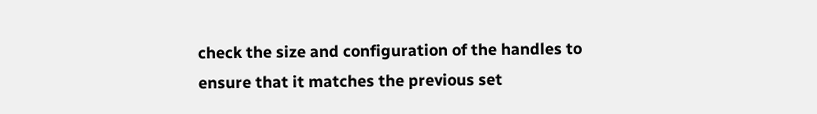check the size and configuration of the handles to ensure that it matches the previous set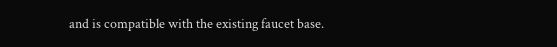and is compatible with the existing faucet base.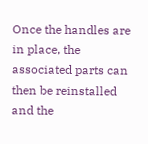Once the handles are in place, the associated parts can then be reinstalled and the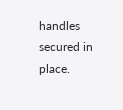handles secured in place.